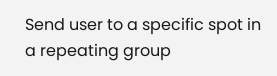Send user to a specific spot in a repeating group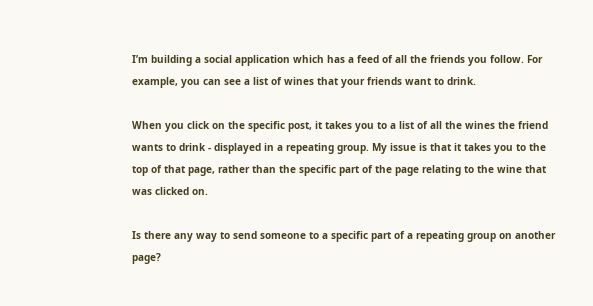I’m building a social application which has a feed of all the friends you follow. For example, you can see a list of wines that your friends want to drink.

When you click on the specific post, it takes you to a list of all the wines the friend wants to drink - displayed in a repeating group. My issue is that it takes you to the top of that page, rather than the specific part of the page relating to the wine that was clicked on.

Is there any way to send someone to a specific part of a repeating group on another page?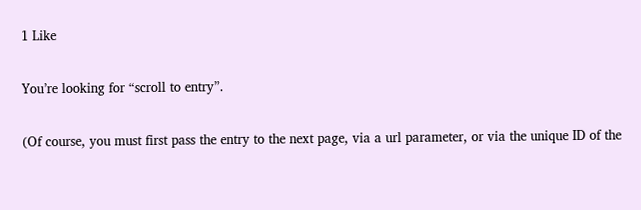1 Like

You’re looking for “scroll to entry”.

(Of course, you must first pass the entry to the next page, via a url parameter, or via the unique ID of the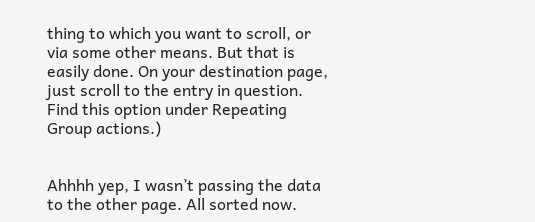thing to which you want to scroll, or via some other means. But that is easily done. On your destination page, just scroll to the entry in question. Find this option under Repeating Group actions.)


Ahhhh yep, I wasn’t passing the data to the other page. All sorted now.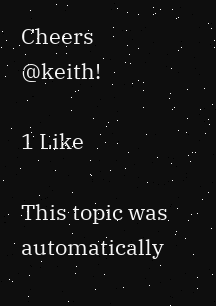Cheers @keith!

1 Like

This topic was automatically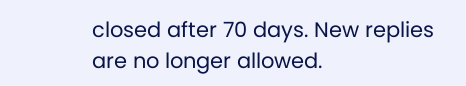closed after 70 days. New replies are no longer allowed.